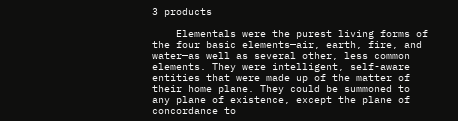3 products

    Elementals were the purest living forms of the four basic elements—air, earth, fire, and water—as well as several other, less common elements. They were intelligent, self-aware entities that were made up of the matter of their home plane. They could be summoned to any plane of existence, except the plane of concordance to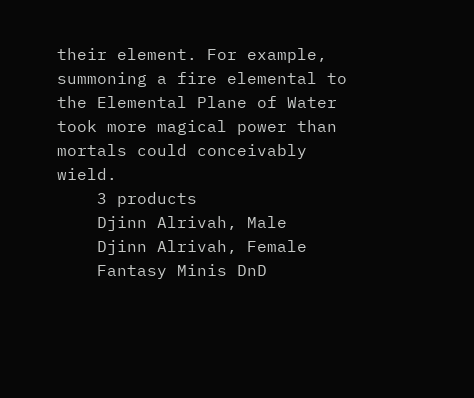their element. For example, summoning a fire elemental to the Elemental Plane of Water took more magical power than mortals could conceivably wield.
    3 products
    Djinn Alrivah, Male
    Djinn Alrivah, Female
    Fantasy Minis DnD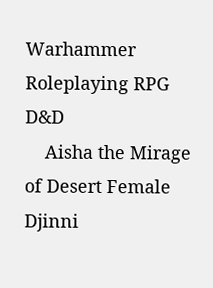Warhammer Roleplaying RPG D&D
    Aisha the Mirage of Desert Female Djinni